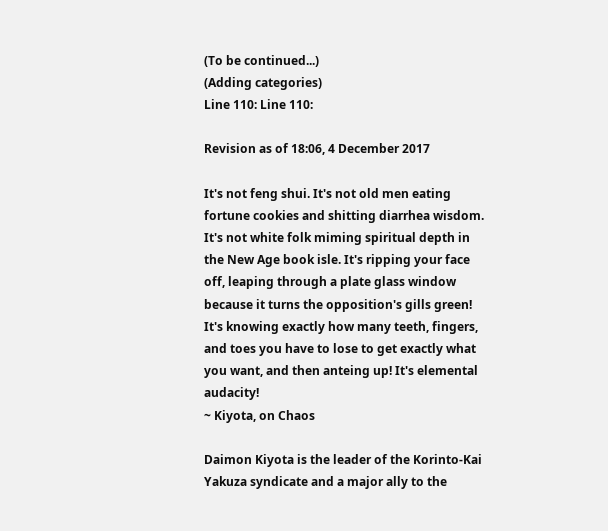(To be continued...)
(Adding categories)
Line 110: Line 110:

Revision as of 18:06, 4 December 2017

It's not feng shui. It's not old men eating fortune cookies and shitting diarrhea wisdom. It's not white folk miming spiritual depth in the New Age book isle. It's ripping your face off, leaping through a plate glass window because it turns the opposition's gills green! It's knowing exactly how many teeth, fingers, and toes you have to lose to get exactly what you want, and then anteing up! It's elemental audacity!
~ Kiyota, on Chaos

Daimon Kiyota is the leader of the Korinto-Kai Yakuza syndicate and a major ally to the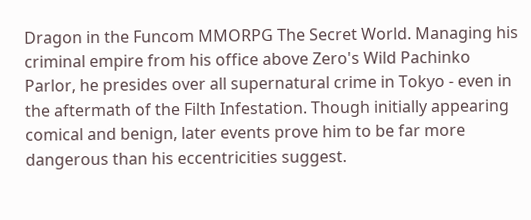Dragon in the Funcom MMORPG The Secret World. Managing his criminal empire from his office above Zero's Wild Pachinko Parlor, he presides over all supernatural crime in Tokyo - even in the aftermath of the Filth Infestation. Though initially appearing comical and benign, later events prove him to be far more dangerous than his eccentricities suggest.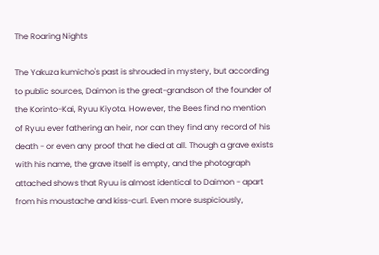The Roaring Nights

The Yakuza kumicho's past is shrouded in mystery, but according to public sources, Daimon is the great-grandson of the founder of the Korinto-Kai, Ryuu Kiyota. However, the Bees find no mention of Ryuu ever fathering an heir, nor can they find any record of his death - or even any proof that he died at all. Though a grave exists with his name, the grave itself is empty, and the photograph attached shows that Ryuu is almost identical to Daimon - apart from his moustache and kiss-curl. Even more suspiciously,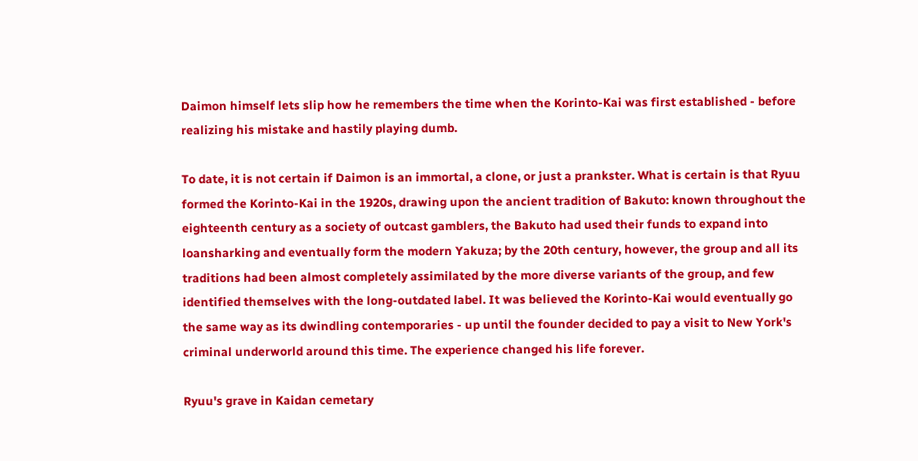Daimon himself lets slip how he remembers the time when the Korinto-Kai was first established - before realizing his mistake and hastily playing dumb.

To date, it is not certain if Daimon is an immortal, a clone, or just a prankster. What is certain is that Ryuu formed the Korinto-Kai in the 1920s, drawing upon the ancient tradition of Bakuto: known throughout the eighteenth century as a society of outcast gamblers, the Bakuto had used their funds to expand into loansharking and eventually form the modern Yakuza; by the 20th century, however, the group and all its traditions had been almost completely assimilated by the more diverse variants of the group, and few identified themselves with the long-outdated label. It was believed the Korinto-Kai would eventually go the same way as its dwindling contemporaries - up until the founder decided to pay a visit to New York's criminal underworld around this time. The experience changed his life forever.

Ryuu's grave in Kaidan cemetary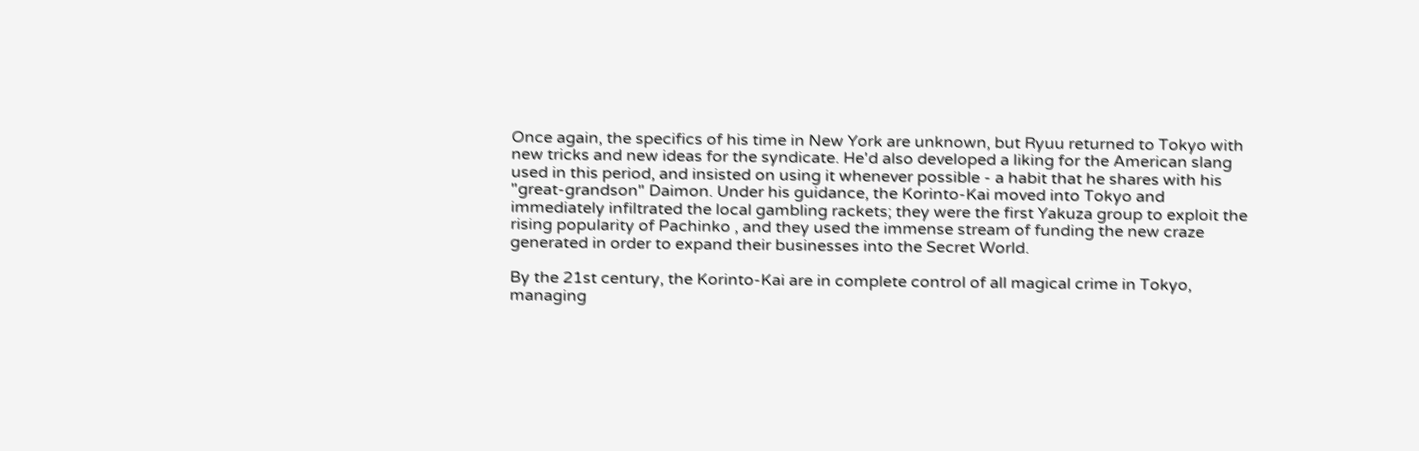Once again, the specifics of his time in New York are unknown, but Ryuu returned to Tokyo with new tricks and new ideas for the syndicate. He'd also developed a liking for the American slang used in this period, and insisted on using it whenever possible - a habit that he shares with his "great-grandson" Daimon. Under his guidance, the Korinto-Kai moved into Tokyo and immediately infiltrated the local gambling rackets; they were the first Yakuza group to exploit the rising popularity of Pachinko , and they used the immense stream of funding the new craze generated in order to expand their businesses into the Secret World.

By the 21st century, the Korinto-Kai are in complete control of all magical crime in Tokyo, managing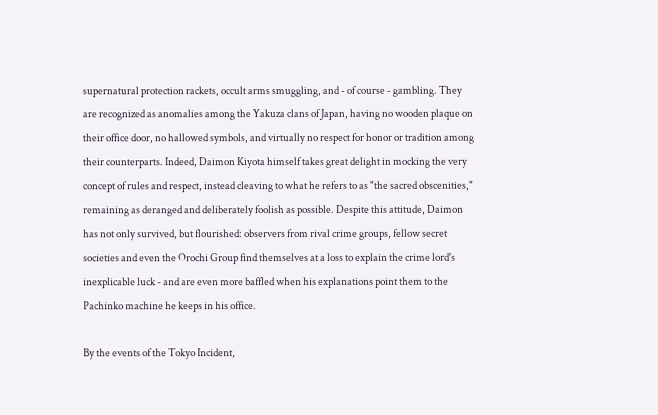supernatural protection rackets, occult arms smuggling, and - of course - gambling. They are recognized as anomalies among the Yakuza clans of Japan, having no wooden plaque on their office door, no hallowed symbols, and virtually no respect for honor or tradition among their counterparts. Indeed, Daimon Kiyota himself takes great delight in mocking the very concept of rules and respect, instead cleaving to what he refers to as "the sacred obscenities," remaining as deranged and deliberately foolish as possible. Despite this attitude, Daimon has not only survived, but flourished: observers from rival crime groups, fellow secret societies and even the Orochi Group find themselves at a loss to explain the crime lord's inexplicable luck - and are even more baffled when his explanations point them to the Pachinko machine he keeps in his office.

By the events of the Tokyo Incident,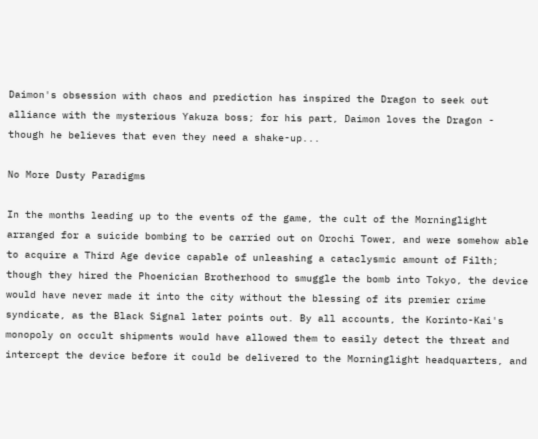Daimon's obsession with chaos and prediction has inspired the Dragon to seek out alliance with the mysterious Yakuza boss; for his part, Daimon loves the Dragon - though he believes that even they need a shake-up...

No More Dusty Paradigms

In the months leading up to the events of the game, the cult of the Morninglight arranged for a suicide bombing to be carried out on Orochi Tower, and were somehow able to acquire a Third Age device capable of unleashing a cataclysmic amount of Filth; though they hired the Phoenician Brotherhood to smuggle the bomb into Tokyo, the device would have never made it into the city without the blessing of its premier crime syndicate, as the Black Signal later points out. By all accounts, the Korinto-Kai's monopoly on occult shipments would have allowed them to easily detect the threat and intercept the device before it could be delivered to the Morninglight headquarters, and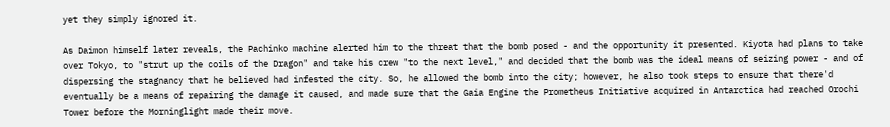yet they simply ignored it.

As Daimon himself later reveals, the Pachinko machine alerted him to the threat that the bomb posed - and the opportunity it presented. Kiyota had plans to take over Tokyo, to "strut up the coils of the Dragon" and take his crew "to the next level," and decided that the bomb was the ideal means of seizing power - and of dispersing the stagnancy that he believed had infested the city. So, he allowed the bomb into the city; however, he also took steps to ensure that there'd eventually be a means of repairing the damage it caused, and made sure that the Gaia Engine the Prometheus Initiative acquired in Antarctica had reached Orochi Tower before the Morninglight made their move.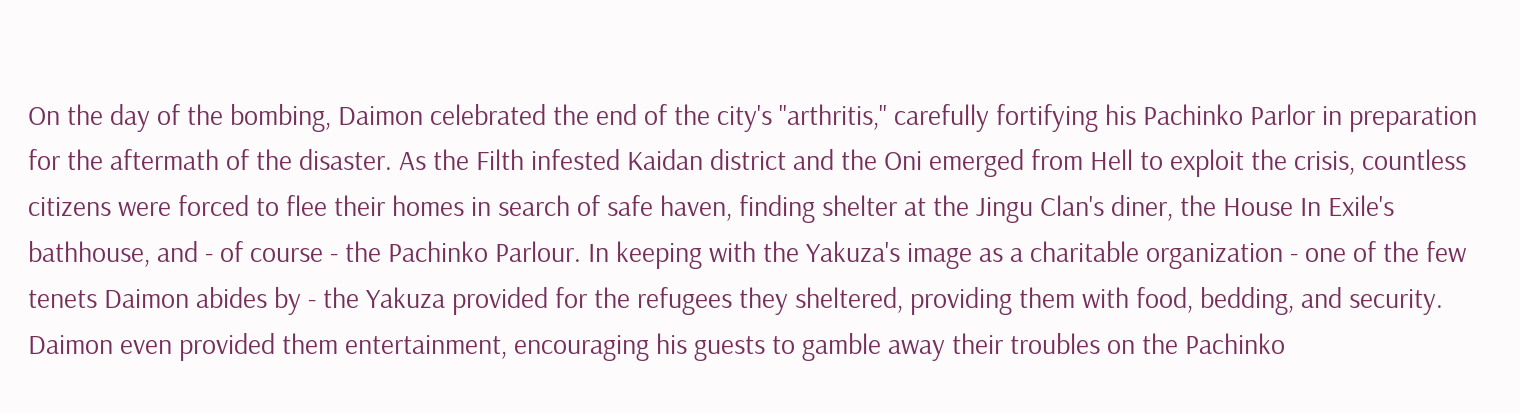On the day of the bombing, Daimon celebrated the end of the city's "arthritis," carefully fortifying his Pachinko Parlor in preparation for the aftermath of the disaster. As the Filth infested Kaidan district and the Oni emerged from Hell to exploit the crisis, countless citizens were forced to flee their homes in search of safe haven, finding shelter at the Jingu Clan's diner, the House In Exile's bathhouse, and - of course - the Pachinko Parlour. In keeping with the Yakuza's image as a charitable organization - one of the few tenets Daimon abides by - the Yakuza provided for the refugees they sheltered, providing them with food, bedding, and security. Daimon even provided them entertainment, encouraging his guests to gamble away their troubles on the Pachinko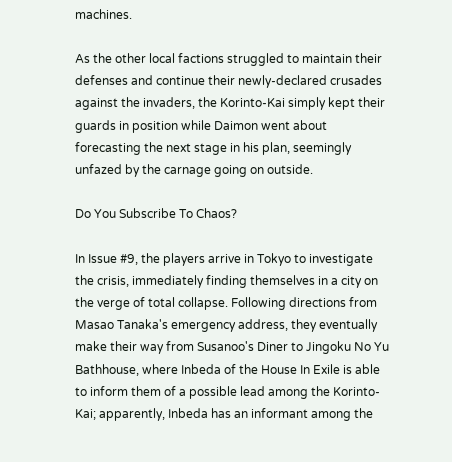machines.

As the other local factions struggled to maintain their defenses and continue their newly-declared crusades against the invaders, the Korinto-Kai simply kept their guards in position while Daimon went about forecasting the next stage in his plan, seemingly unfazed by the carnage going on outside.

Do You Subscribe To Chaos?

In Issue #9, the players arrive in Tokyo to investigate the crisis, immediately finding themselves in a city on the verge of total collapse. Following directions from Masao Tanaka's emergency address, they eventually make their way from Susanoo's Diner to Jingoku No Yu Bathhouse, where Inbeda of the House In Exile is able to inform them of a possible lead among the Korinto-Kai; apparently, Inbeda has an informant among the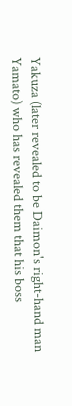Yakuza (later revealed to be Daimon's right-hand man Yamato) who has revealed them that his boss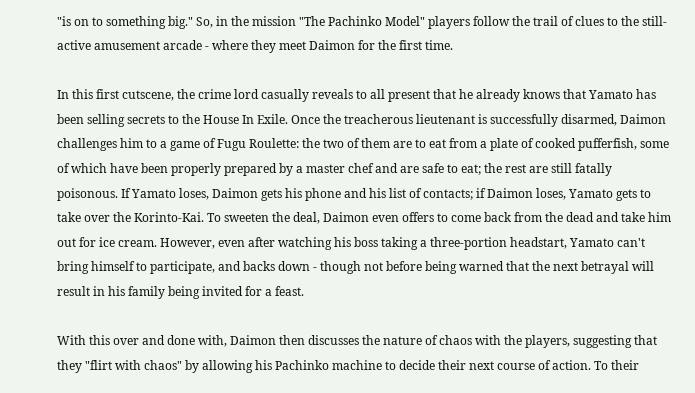"is on to something big." So, in the mission "The Pachinko Model" players follow the trail of clues to the still-active amusement arcade - where they meet Daimon for the first time.

In this first cutscene, the crime lord casually reveals to all present that he already knows that Yamato has been selling secrets to the House In Exile. Once the treacherous lieutenant is successfully disarmed, Daimon challenges him to a game of Fugu Roulette: the two of them are to eat from a plate of cooked pufferfish, some of which have been properly prepared by a master chef and are safe to eat; the rest are still fatally poisonous. If Yamato loses, Daimon gets his phone and his list of contacts; if Daimon loses, Yamato gets to take over the Korinto-Kai. To sweeten the deal, Daimon even offers to come back from the dead and take him out for ice cream. However, even after watching his boss taking a three-portion headstart, Yamato can't bring himself to participate, and backs down - though not before being warned that the next betrayal will result in his family being invited for a feast.

With this over and done with, Daimon then discusses the nature of chaos with the players, suggesting that they "flirt with chaos" by allowing his Pachinko machine to decide their next course of action. To their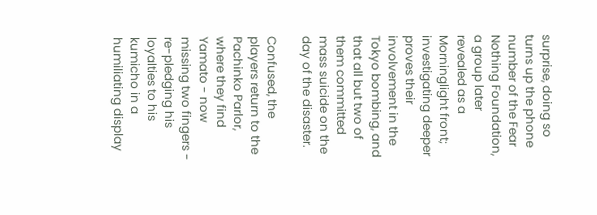surprise, doing so turns up the phone number of the Fear Nothing Foundation, a group later revealed as a Morninglight front; investigating deeper proves their involvement in the Tokyo bombing, and that all but two of them committed mass suicide on the day of the disaster.

Confused, the players return to the Pachinko Parlor, where they find Yamato - now missing two fingers - re-pledging his loyalties to his kumicho in a humiliating display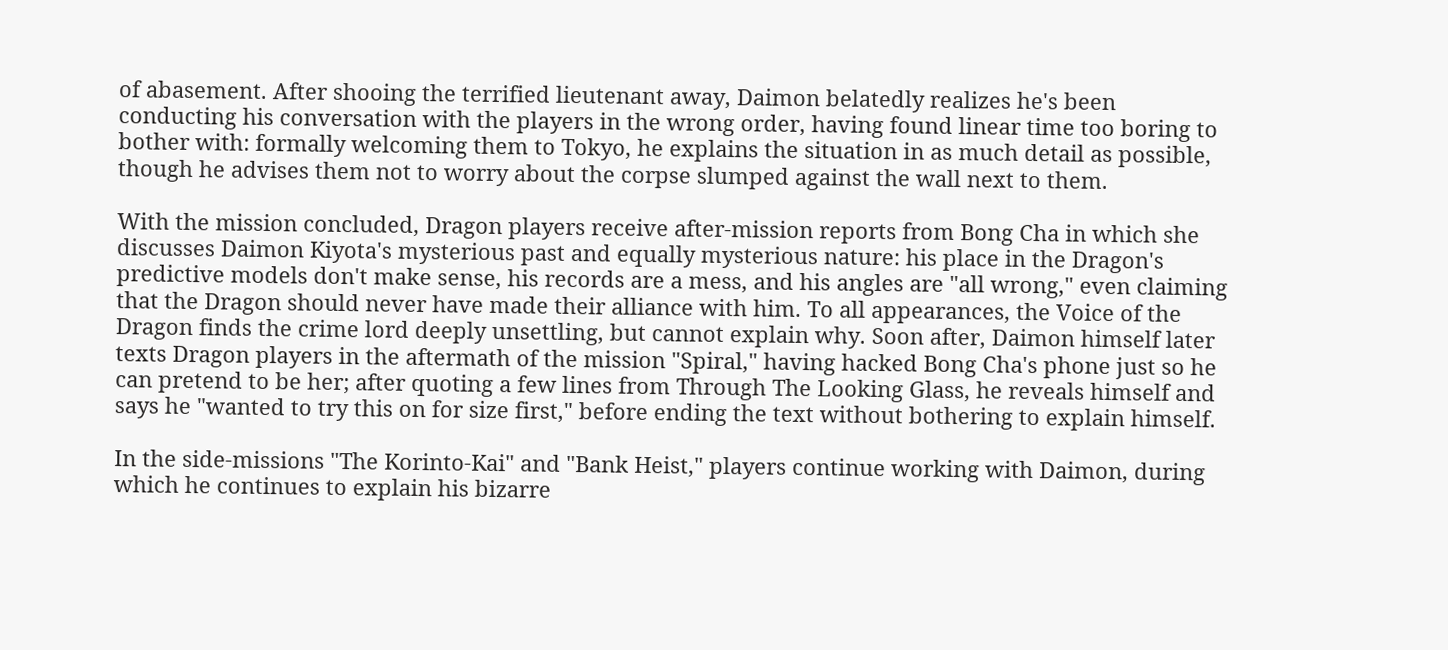of abasement. After shooing the terrified lieutenant away, Daimon belatedly realizes he's been conducting his conversation with the players in the wrong order, having found linear time too boring to bother with: formally welcoming them to Tokyo, he explains the situation in as much detail as possible, though he advises them not to worry about the corpse slumped against the wall next to them.

With the mission concluded, Dragon players receive after-mission reports from Bong Cha in which she discusses Daimon Kiyota's mysterious past and equally mysterious nature: his place in the Dragon's predictive models don't make sense, his records are a mess, and his angles are "all wrong," even claiming that the Dragon should never have made their alliance with him. To all appearances, the Voice of the Dragon finds the crime lord deeply unsettling, but cannot explain why. Soon after, Daimon himself later texts Dragon players in the aftermath of the mission "Spiral," having hacked Bong Cha's phone just so he can pretend to be her; after quoting a few lines from Through The Looking Glass, he reveals himself and says he "wanted to try this on for size first," before ending the text without bothering to explain himself.

In the side-missions "The Korinto-Kai" and "Bank Heist," players continue working with Daimon, during which he continues to explain his bizarre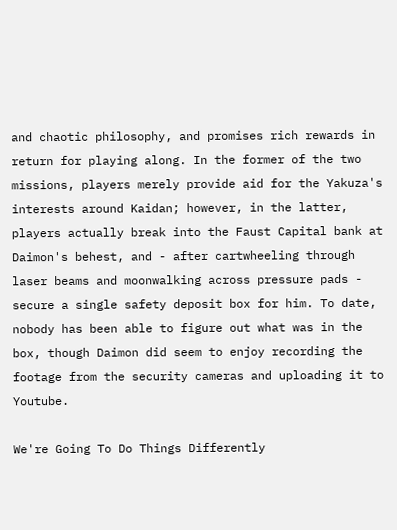and chaotic philosophy, and promises rich rewards in return for playing along. In the former of the two missions, players merely provide aid for the Yakuza's interests around Kaidan; however, in the latter, players actually break into the Faust Capital bank at Daimon's behest, and - after cartwheeling through laser beams and moonwalking across pressure pads - secure a single safety deposit box for him. To date, nobody has been able to figure out what was in the box, though Daimon did seem to enjoy recording the footage from the security cameras and uploading it to Youtube.

We're Going To Do Things Differently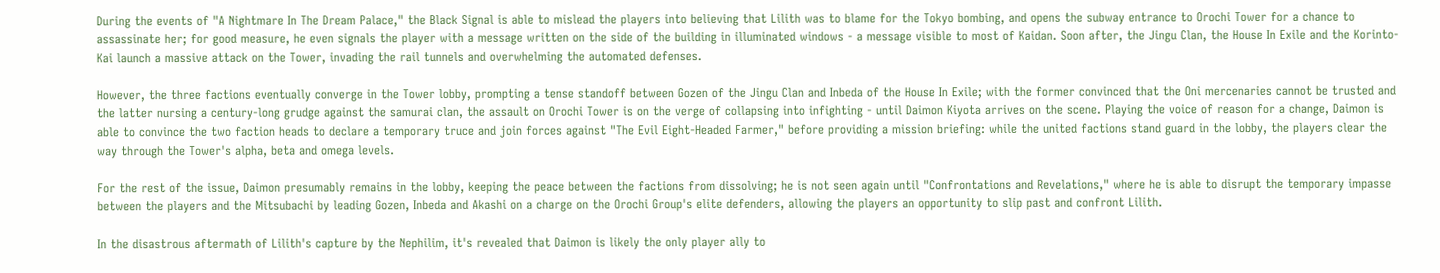During the events of "A Nightmare In The Dream Palace," the Black Signal is able to mislead the players into believing that Lilith was to blame for the Tokyo bombing, and opens the subway entrance to Orochi Tower for a chance to assassinate her; for good measure, he even signals the player with a message written on the side of the building in illuminated windows - a message visible to most of Kaidan. Soon after, the Jingu Clan, the House In Exile and the Korinto-Kai launch a massive attack on the Tower, invading the rail tunnels and overwhelming the automated defenses.

However, the three factions eventually converge in the Tower lobby, prompting a tense standoff between Gozen of the Jingu Clan and Inbeda of the House In Exile; with the former convinced that the Oni mercenaries cannot be trusted and the latter nursing a century-long grudge against the samurai clan, the assault on Orochi Tower is on the verge of collapsing into infighting - until Daimon Kiyota arrives on the scene. Playing the voice of reason for a change, Daimon is able to convince the two faction heads to declare a temporary truce and join forces against "The Evil Eight-Headed Farmer," before providing a mission briefing: while the united factions stand guard in the lobby, the players clear the way through the Tower's alpha, beta and omega levels.

For the rest of the issue, Daimon presumably remains in the lobby, keeping the peace between the factions from dissolving; he is not seen again until "Confrontations and Revelations," where he is able to disrupt the temporary impasse between the players and the Mitsubachi by leading Gozen, Inbeda and Akashi on a charge on the Orochi Group's elite defenders, allowing the players an opportunity to slip past and confront Lilith.

In the disastrous aftermath of Lilith's capture by the Nephilim, it's revealed that Daimon is likely the only player ally to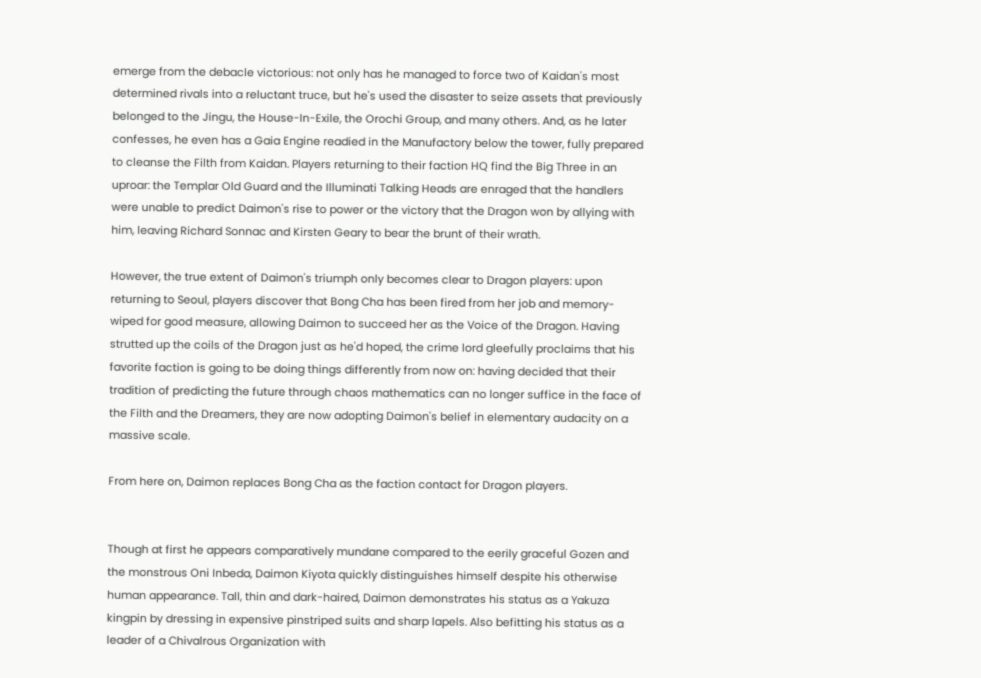emerge from the debacle victorious: not only has he managed to force two of Kaidan's most determined rivals into a reluctant truce, but he's used the disaster to seize assets that previously belonged to the Jingu, the House-In-Exile, the Orochi Group, and many others. And, as he later confesses, he even has a Gaia Engine readied in the Manufactory below the tower, fully prepared to cleanse the Filth from Kaidan. Players returning to their faction HQ find the Big Three in an uproar: the Templar Old Guard and the Illuminati Talking Heads are enraged that the handlers were unable to predict Daimon's rise to power or the victory that the Dragon won by allying with him, leaving Richard Sonnac and Kirsten Geary to bear the brunt of their wrath.

However, the true extent of Daimon's triumph only becomes clear to Dragon players: upon returning to Seoul, players discover that Bong Cha has been fired from her job and memory-wiped for good measure, allowing Daimon to succeed her as the Voice of the Dragon. Having strutted up the coils of the Dragon just as he'd hoped, the crime lord gleefully proclaims that his favorite faction is going to be doing things differently from now on: having decided that their tradition of predicting the future through chaos mathematics can no longer suffice in the face of the Filth and the Dreamers, they are now adopting Daimon's belief in elementary audacity on a massive scale.

From here on, Daimon replaces Bong Cha as the faction contact for Dragon players.


Though at first he appears comparatively mundane compared to the eerily graceful Gozen and the monstrous Oni Inbeda, Daimon Kiyota quickly distinguishes himself despite his otherwise human appearance. Tall, thin and dark-haired, Daimon demonstrates his status as a Yakuza kingpin by dressing in expensive pinstriped suits and sharp lapels. Also befitting his status as a leader of a Chivalrous Organization with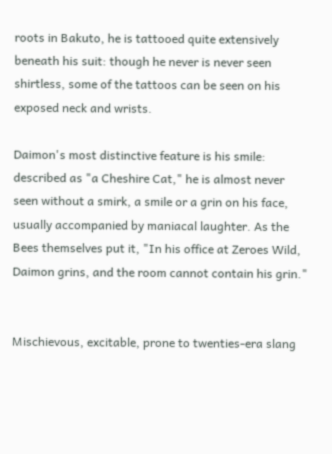roots in Bakuto, he is tattooed quite extensively beneath his suit: though he never is never seen shirtless, some of the tattoos can be seen on his exposed neck and wrists.

Daimon's most distinctive feature is his smile: described as "a Cheshire Cat," he is almost never seen without a smirk, a smile or a grin on his face, usually accompanied by maniacal laughter. As the Bees themselves put it, "In his office at Zeroes Wild, Daimon grins, and the room cannot contain his grin."


Mischievous, excitable, prone to twenties-era slang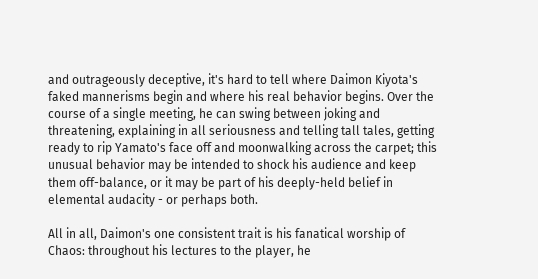and outrageously deceptive, it's hard to tell where Daimon Kiyota's faked mannerisms begin and where his real behavior begins. Over the course of a single meeting, he can swing between joking and threatening, explaining in all seriousness and telling tall tales, getting ready to rip Yamato's face off and moonwalking across the carpet; this unusual behavior may be intended to shock his audience and keep them off-balance, or it may be part of his deeply-held belief in elemental audacity - or perhaps both.

All in all, Daimon's one consistent trait is his fanatical worship of Chaos: throughout his lectures to the player, he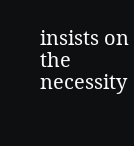insists on the necessity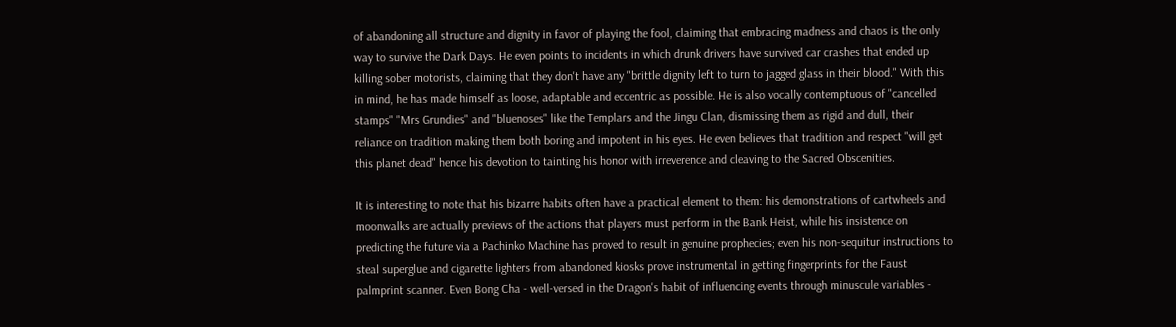of abandoning all structure and dignity in favor of playing the fool, claiming that embracing madness and chaos is the only way to survive the Dark Days. He even points to incidents in which drunk drivers have survived car crashes that ended up killing sober motorists, claiming that they don't have any "brittle dignity left to turn to jagged glass in their blood." With this in mind, he has made himself as loose, adaptable and eccentric as possible. He is also vocally contemptuous of "cancelled stamps" "Mrs Grundies" and "bluenoses" like the Templars and the Jingu Clan, dismissing them as rigid and dull, their reliance on tradition making them both boring and impotent in his eyes. He even believes that tradition and respect "will get this planet dead" hence his devotion to tainting his honor with irreverence and cleaving to the Sacred Obscenities.

It is interesting to note that his bizarre habits often have a practical element to them: his demonstrations of cartwheels and moonwalks are actually previews of the actions that players must perform in the Bank Heist, while his insistence on predicting the future via a Pachinko Machine has proved to result in genuine prophecies; even his non-sequitur instructions to steal superglue and cigarette lighters from abandoned kiosks prove instrumental in getting fingerprints for the Faust palmprint scanner. Even Bong Cha - well-versed in the Dragon's habit of influencing events through minuscule variables -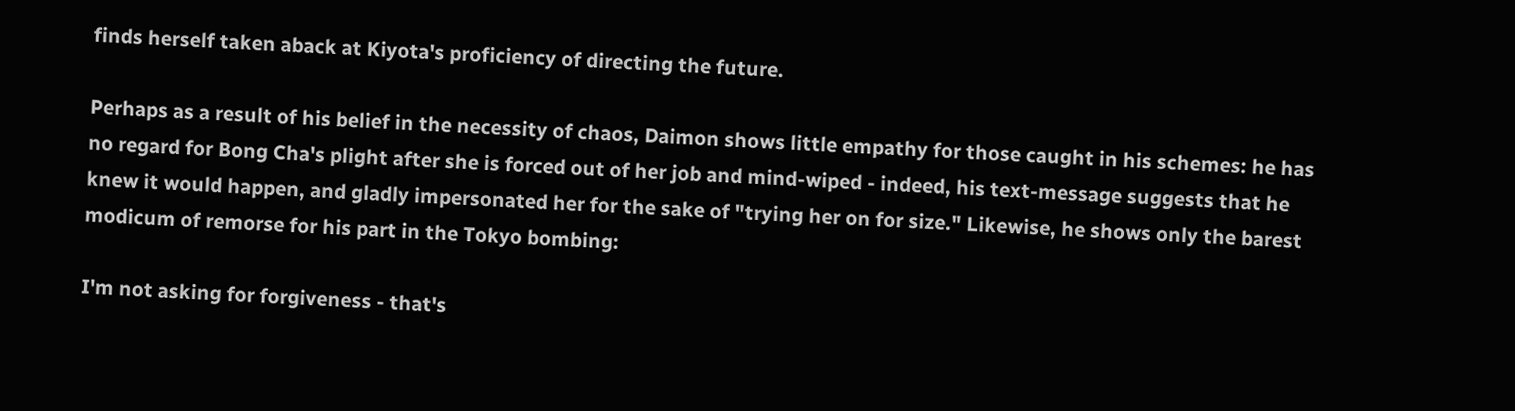finds herself taken aback at Kiyota's proficiency of directing the future.

Perhaps as a result of his belief in the necessity of chaos, Daimon shows little empathy for those caught in his schemes: he has no regard for Bong Cha's plight after she is forced out of her job and mind-wiped - indeed, his text-message suggests that he knew it would happen, and gladly impersonated her for the sake of "trying her on for size." Likewise, he shows only the barest modicum of remorse for his part in the Tokyo bombing:

I'm not asking for forgiveness - that's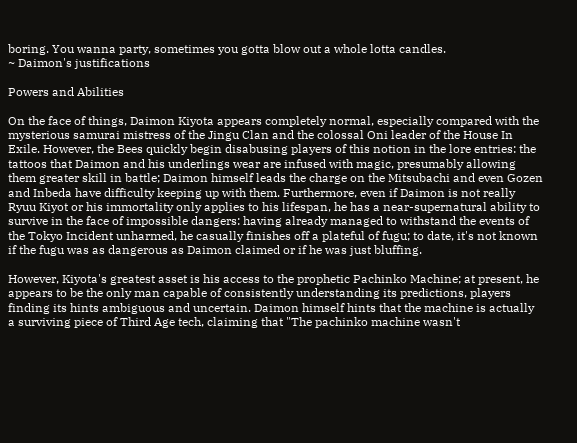boring. You wanna party, sometimes you gotta blow out a whole lotta candles.
~ Daimon's justifications

Powers and Abilities

On the face of things, Daimon Kiyota appears completely normal, especially compared with the mysterious samurai mistress of the Jingu Clan and the colossal Oni leader of the House In Exile. However, the Bees quickly begin disabusing players of this notion in the lore entries: the tattoos that Daimon and his underlings wear are infused with magic, presumably allowing them greater skill in battle; Daimon himself leads the charge on the Mitsubachi and even Gozen and Inbeda have difficulty keeping up with them. Furthermore, even if Daimon is not really Ryuu Kiyot or his immortality only applies to his lifespan, he has a near-supernatural ability to survive in the face of impossible dangers: having already managed to withstand the events of the Tokyo Incident unharmed, he casually finishes off a plateful of fugu; to date, it's not known if the fugu was as dangerous as Daimon claimed or if he was just bluffing.

However, Kiyota's greatest asset is his access to the prophetic Pachinko Machine; at present, he appears to be the only man capable of consistently understanding its predictions, players finding its hints ambiguous and uncertain. Daimon himself hints that the machine is actually a surviving piece of Third Age tech, claiming that "The pachinko machine wasn't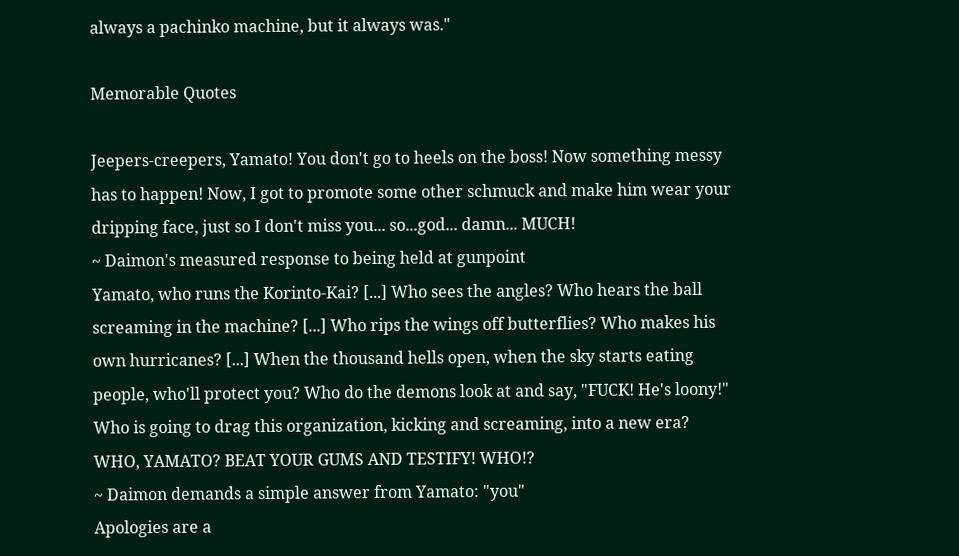always a pachinko machine, but it always was."

Memorable Quotes

Jeepers-creepers, Yamato! You don't go to heels on the boss! Now something messy has to happen! Now, I got to promote some other schmuck and make him wear your dripping face, just so I don't miss you... so...god... damn... MUCH!
~ Daimon's measured response to being held at gunpoint
Yamato, who runs the Korinto-Kai? [...] Who sees the angles? Who hears the ball screaming in the machine? [...] Who rips the wings off butterflies? Who makes his own hurricanes? [...] When the thousand hells open, when the sky starts eating people, who'll protect you? Who do the demons look at and say, "FUCK! He's loony!" Who is going to drag this organization, kicking and screaming, into a new era? WHO, YAMATO? BEAT YOUR GUMS AND TESTIFY! WHO!?
~ Daimon demands a simple answer from Yamato: "you"
Apologies are a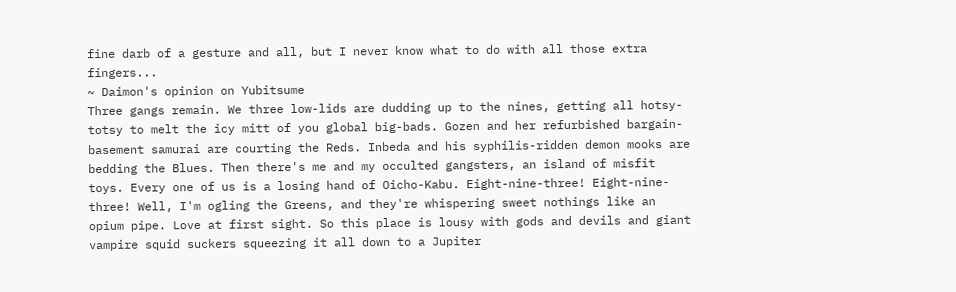fine darb of a gesture and all, but I never know what to do with all those extra fingers...
~ Daimon's opinion on Yubitsume
Three gangs remain. We three low-lids are dudding up to the nines, getting all hotsy-totsy to melt the icy mitt of you global big-bads. Gozen and her refurbished bargain-basement samurai are courting the Reds. Inbeda and his syphilis-ridden demon mooks are bedding the Blues. Then there's me and my occulted gangsters, an island of misfit toys. Every one of us is a losing hand of Oicho-Kabu. Eight-nine-three! Eight-nine-three! Well, I'm ogling the Greens, and they're whispering sweet nothings like an opium pipe. Love at first sight. So this place is lousy with gods and devils and giant vampire squid suckers squeezing it all down to a Jupiter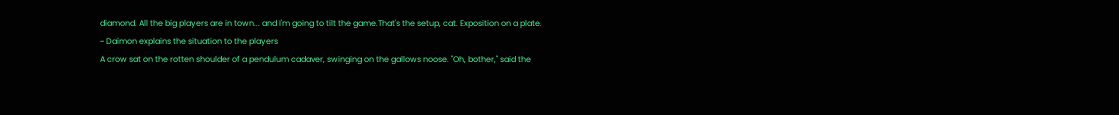diamond. All the big players are in town... and I'm going to tilt the game.That's the setup, cat. Exposition on a plate.
~ Daimon explains the situation to the players
A crow sat on the rotten shoulder of a pendulum cadaver, swinging on the gallows noose. "Oh, bother," said the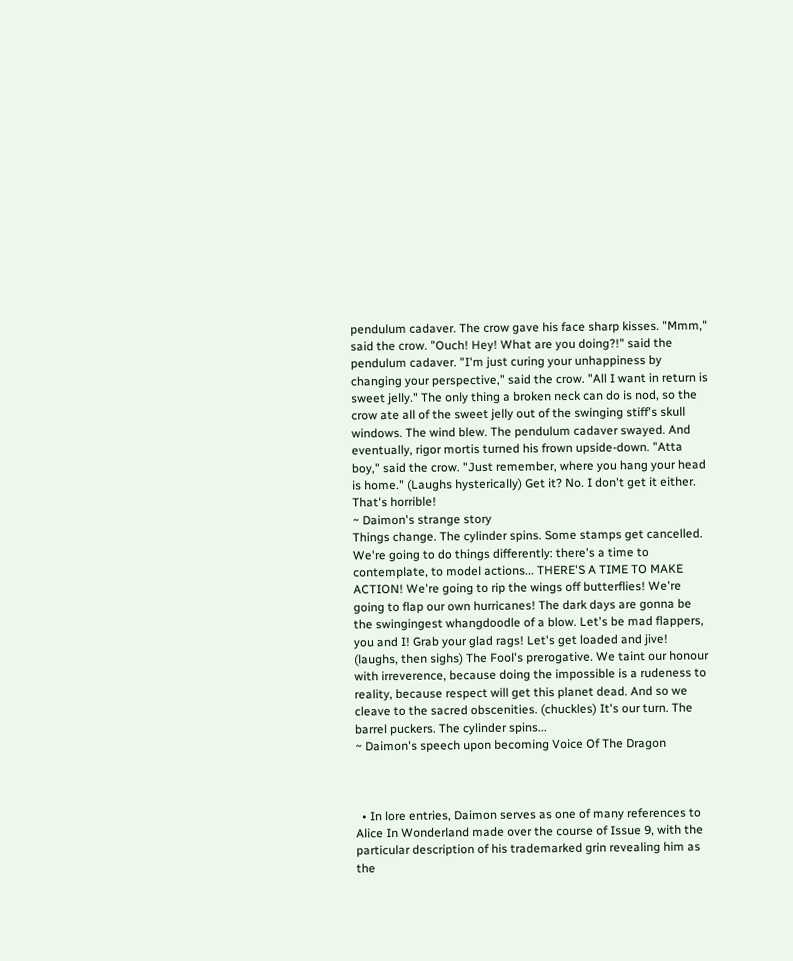pendulum cadaver. The crow gave his face sharp kisses. "Mmm," said the crow. "Ouch! Hey! What are you doing?!" said the pendulum cadaver. "I'm just curing your unhappiness by changing your perspective," said the crow. "All I want in return is sweet jelly." The only thing a broken neck can do is nod, so the crow ate all of the sweet jelly out of the swinging stiff's skull windows. The wind blew. The pendulum cadaver swayed. And eventually, rigor mortis turned his frown upside-down. "Atta boy," said the crow. "Just remember, where you hang your head is home." (Laughs hysterically) Get it? No. I don't get it either. That's horrible!
~ Daimon's strange story
Things change. The cylinder spins. Some stamps get cancelled. We're going to do things differently: there's a time to contemplate, to model actions... THERE'S A TIME TO MAKE ACTION! We're going to rip the wings off butterflies! We're going to flap our own hurricanes! The dark days are gonna be the swingingest whangdoodle of a blow. Let's be mad flappers, you and I! Grab your glad rags! Let's get loaded and jive! (laughs, then sighs) The Fool's prerogative. We taint our honour with irreverence, because doing the impossible is a rudeness to reality, because respect will get this planet dead. And so we cleave to the sacred obscenities. (chuckles) It's our turn. The barrel puckers. The cylinder spins...
~ Daimon's speech upon becoming Voice Of The Dragon



  • In lore entries, Daimon serves as one of many references to Alice In Wonderland made over the course of Issue 9, with the particular description of his trademarked grin revealing him as the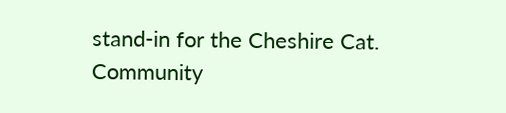stand-in for the Cheshire Cat.
Community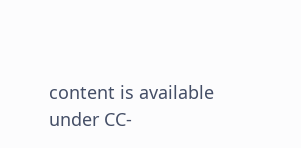content is available under CC-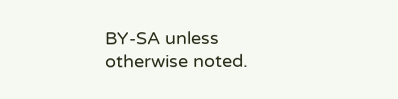BY-SA unless otherwise noted.